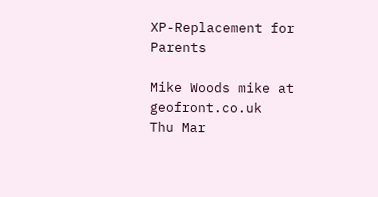XP-Replacement for Parents

Mike Woods mike at geofront.co.uk
Thu Mar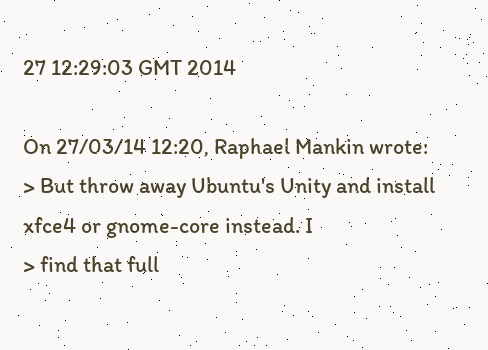27 12:29:03 GMT 2014

On 27/03/14 12:20, Raphael Mankin wrote:
> But throw away Ubuntu's Unity and install xfce4 or gnome-core instead. I
> find that full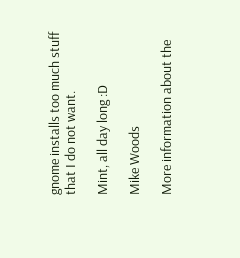gnome installs too much stuff that I do not want.

Mint, all day long :D

Mike Woods

More information about the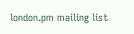london.pm mailing list